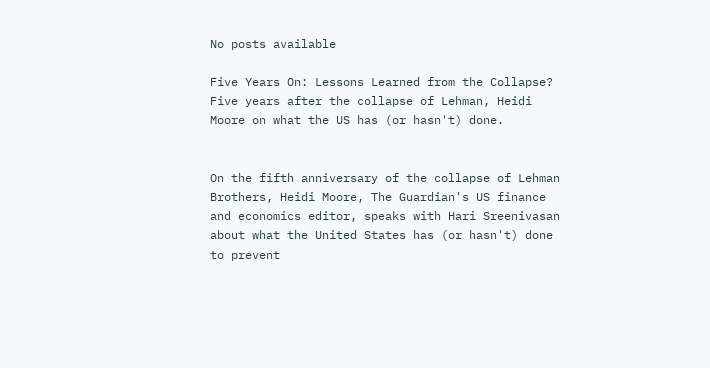No posts available

Five Years On: Lessons Learned from the Collapse? Five years after the collapse of Lehman, Heidi Moore on what the US has (or hasn't) done.


On the fifth anniversary of the collapse of Lehman Brothers, Heidi Moore, The Guardian's US finance and economics editor, speaks with Hari Sreenivasan about what the United States has (or hasn't) done to prevent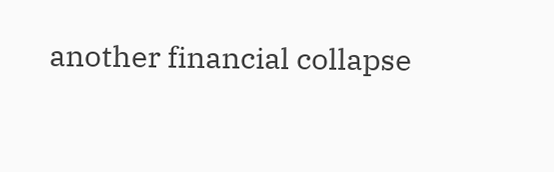another financial collapse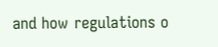and how regulations o